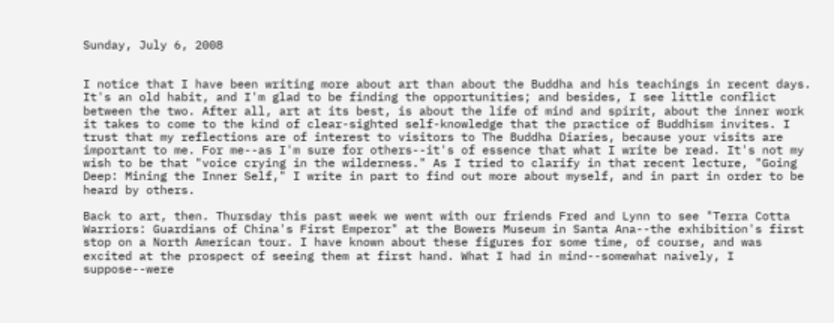Sunday, July 6, 2008


I notice that I have been writing more about art than about the Buddha and his teachings in recent days. It's an old habit, and I'm glad to be finding the opportunities; and besides, I see little conflict between the two. After all, art at its best, is about the life of mind and spirit, about the inner work it takes to come to the kind of clear-sighted self-knowledge that the practice of Buddhism invites. I trust that my reflections are of interest to visitors to The Buddha Diaries, because your visits are important to me. For me--as I'm sure for others--it's of essence that what I write be read. It's not my wish to be that "voice crying in the wilderness." As I tried to clarify in that recent lecture, "Going Deep: Mining the Inner Self," I write in part to find out more about myself, and in part in order to be heard by others.

Back to art, then. Thursday this past week we went with our friends Fred and Lynn to see "Terra Cotta Warriors: Guardians of China's First Emperor" at the Bowers Museum in Santa Ana--the exhibition's first stop on a North American tour. I have known about these figures for some time, of course, and was excited at the prospect of seeing them at first hand. What I had in mind--somewhat naively, I suppose--were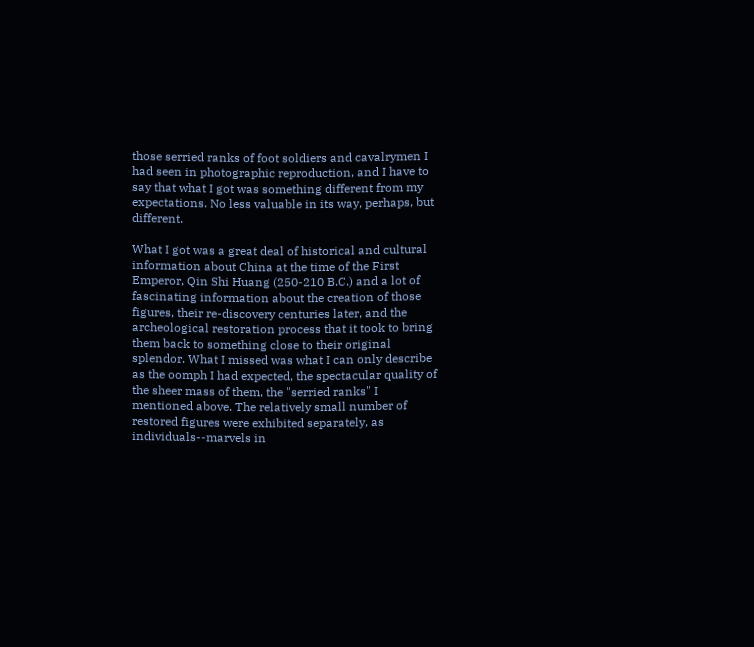those serried ranks of foot soldiers and cavalrymen I had seen in photographic reproduction, and I have to say that what I got was something different from my expectations. No less valuable in its way, perhaps, but different.

What I got was a great deal of historical and cultural information about China at the time of the First Emperor, Qin Shi Huang (250-210 B.C.) and a lot of fascinating information about the creation of those figures, their re-discovery centuries later, and the archeological restoration process that it took to bring them back to something close to their original splendor. What I missed was what I can only describe as the oomph I had expected, the spectacular quality of the sheer mass of them, the "serried ranks" I mentioned above. The relatively small number of restored figures were exhibited separately, as individuals--marvels in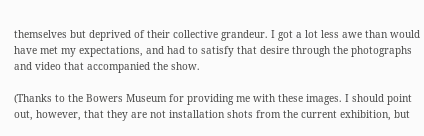themselves but deprived of their collective grandeur. I got a lot less awe than would have met my expectations, and had to satisfy that desire through the photographs and video that accompanied the show.

(Thanks to the Bowers Museum for providing me with these images. I should point out, however, that they are not installation shots from the current exhibition, but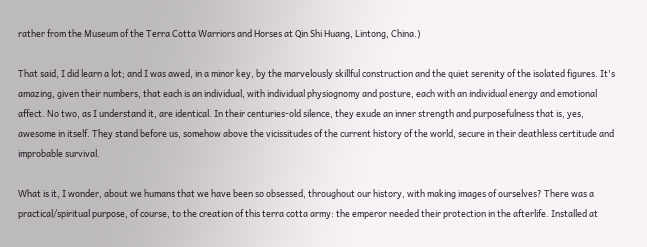rather from the Museum of the Terra Cotta Warriors and Horses at Qin Shi Huang, Lintong, China.)

That said, I did learn a lot; and I was awed, in a minor key, by the marvelously skillful construction and the quiet serenity of the isolated figures. It's amazing, given their numbers, that each is an individual, with individual physiognomy and posture, each with an individual energy and emotional affect. No two, as I understand it, are identical. In their centuries-old silence, they exude an inner strength and purposefulness that is, yes, awesome in itself. They stand before us, somehow above the vicissitudes of the current history of the world, secure in their deathless certitude and improbable survival.

What is it, I wonder, about we humans that we have been so obsessed, throughout our history, with making images of ourselves? There was a practical/spiritual purpose, of course, to the creation of this terra cotta army: the emperor needed their protection in the afterlife. Installed at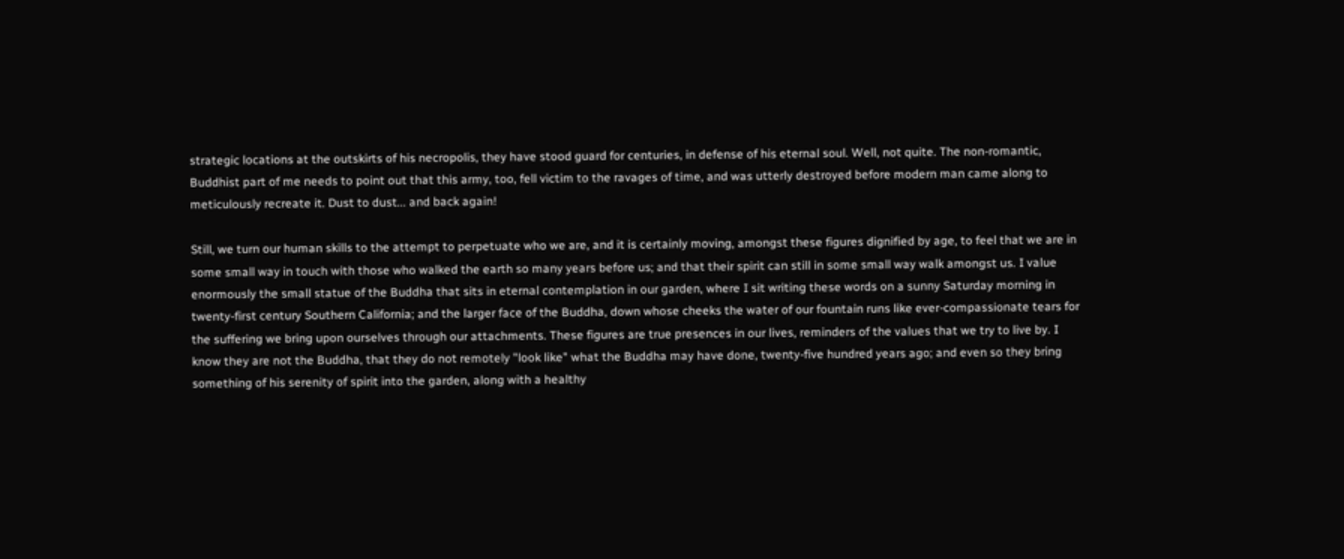strategic locations at the outskirts of his necropolis, they have stood guard for centuries, in defense of his eternal soul. Well, not quite. The non-romantic, Buddhist part of me needs to point out that this army, too, fell victim to the ravages of time, and was utterly destroyed before modern man came along to meticulously recreate it. Dust to dust... and back again!

Still, we turn our human skills to the attempt to perpetuate who we are, and it is certainly moving, amongst these figures dignified by age, to feel that we are in some small way in touch with those who walked the earth so many years before us; and that their spirit can still in some small way walk amongst us. I value enormously the small statue of the Buddha that sits in eternal contemplation in our garden, where I sit writing these words on a sunny Saturday morning in twenty-first century Southern California; and the larger face of the Buddha, down whose cheeks the water of our fountain runs like ever-compassionate tears for the suffering we bring upon ourselves through our attachments. These figures are true presences in our lives, reminders of the values that we try to live by. I know they are not the Buddha, that they do not remotely "look like" what the Buddha may have done, twenty-five hundred years ago; and even so they bring something of his serenity of spirit into the garden, along with a healthy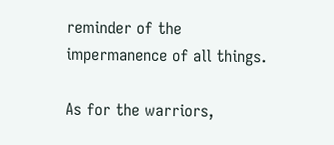reminder of the impermanence of all things.

As for the warriors,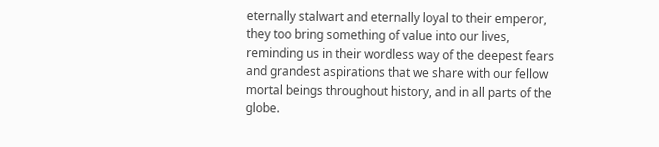eternally stalwart and eternally loyal to their emperor, they too bring something of value into our lives, reminding us in their wordless way of the deepest fears and grandest aspirations that we share with our fellow mortal beings throughout history, and in all parts of the globe.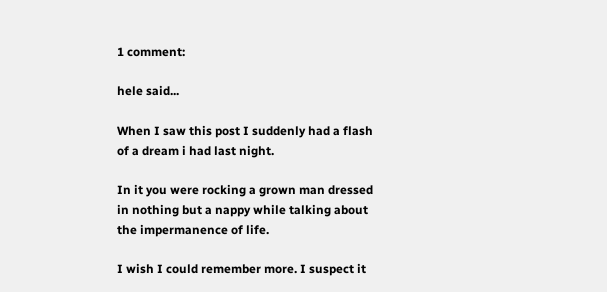1 comment:

hele said...

When I saw this post I suddenly had a flash of a dream i had last night.

In it you were rocking a grown man dressed in nothing but a nappy while talking about the impermanence of life.

I wish I could remember more. I suspect it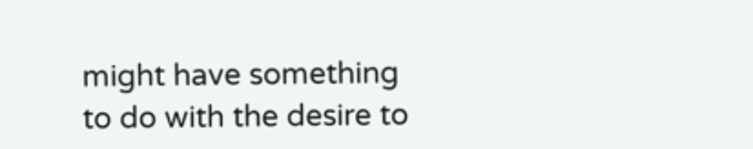might have something to do with the desire to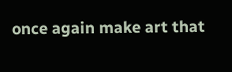once again make art that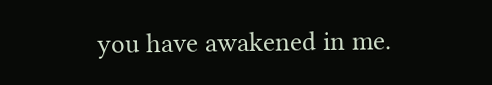you have awakened in me.